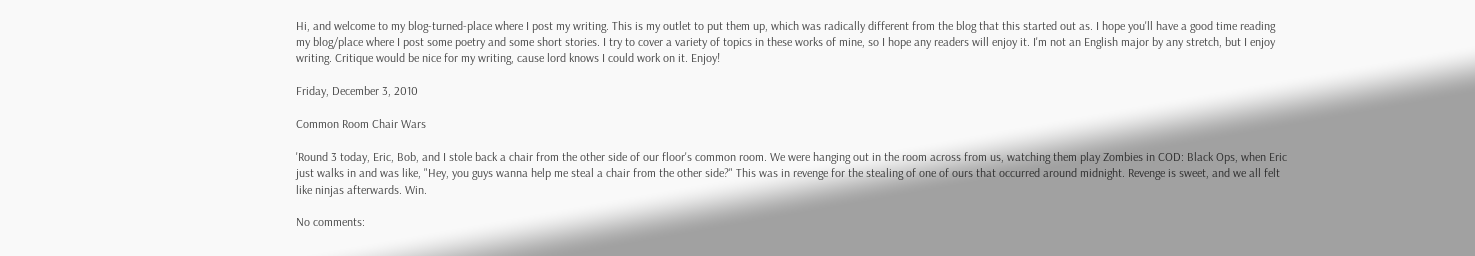Hi, and welcome to my blog-turned-place where I post my writing. This is my outlet to put them up, which was radically different from the blog that this started out as. I hope you'll have a good time reading my blog/place where I post some poetry and some short stories. I try to cover a variety of topics in these works of mine, so I hope any readers will enjoy it. I'm not an English major by any stretch, but I enjoy writing. Critique would be nice for my writing, cause lord knows I could work on it. Enjoy!

Friday, December 3, 2010

Common Room Chair Wars

'Round 3 today, Eric, Bob, and I stole back a chair from the other side of our floor's common room. We were hanging out in the room across from us, watching them play Zombies in COD: Black Ops, when Eric just walks in and was like, "Hey, you guys wanna help me steal a chair from the other side?" This was in revenge for the stealing of one of ours that occurred around midnight. Revenge is sweet, and we all felt like ninjas afterwards. Win.

No comments: